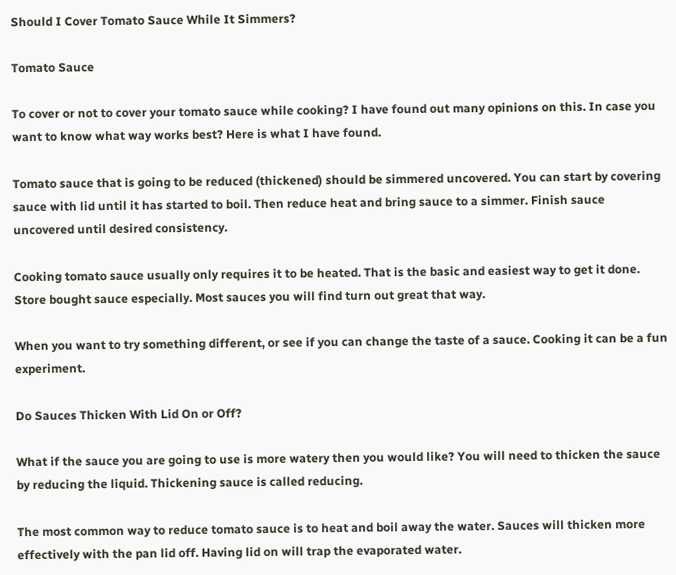Should I Cover Tomato Sauce While It Simmers?

Tomato Sauce

To cover or not to cover your tomato sauce while cooking? I have found out many opinions on this. In case you want to know what way works best? Here is what I have found.

Tomato sauce that is going to be reduced (thickened) should be simmered uncovered. You can start by covering sauce with lid until it has started to boil. Then reduce heat and bring sauce to a simmer. Finish sauce uncovered until desired consistency.

Cooking tomato sauce usually only requires it to be heated. That is the basic and easiest way to get it done. Store bought sauce especially. Most sauces you will find turn out great that way.

When you want to try something different, or see if you can change the taste of a sauce. Cooking it can be a fun experiment.

Do Sauces Thicken With Lid On or Off?

What if the sauce you are going to use is more watery then you would like? You will need to thicken the sauce by reducing the liquid. Thickening sauce is called reducing.

The most common way to reduce tomato sauce is to heat and boil away the water. Sauces will thicken more effectively with the pan lid off. Having lid on will trap the evaporated water.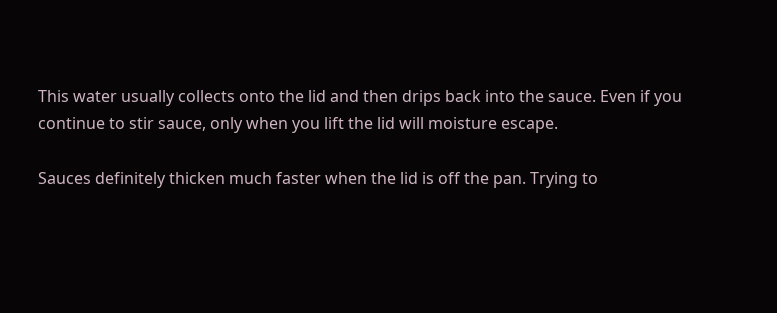This water usually collects onto the lid and then drips back into the sauce. Even if you continue to stir sauce, only when you lift the lid will moisture escape.

Sauces definitely thicken much faster when the lid is off the pan. Trying to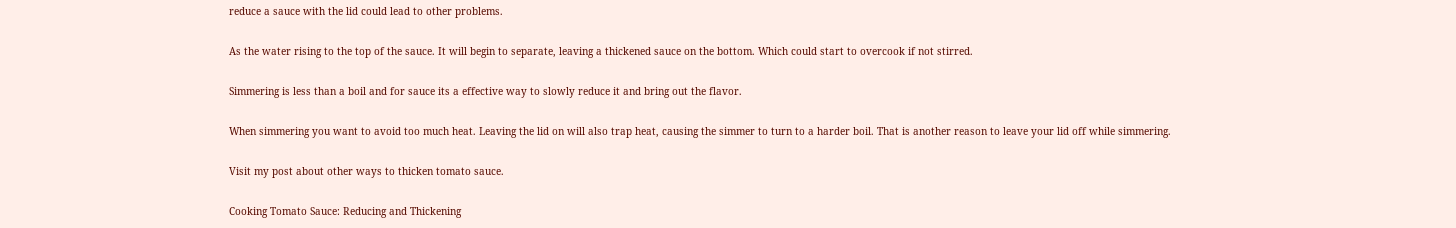reduce a sauce with the lid could lead to other problems.

As the water rising to the top of the sauce. It will begin to separate, leaving a thickened sauce on the bottom. Which could start to overcook if not stirred.

Simmering is less than a boil and for sauce its a effective way to slowly reduce it and bring out the flavor.

When simmering you want to avoid too much heat. Leaving the lid on will also trap heat, causing the simmer to turn to a harder boil. That is another reason to leave your lid off while simmering.

Visit my post about other ways to thicken tomato sauce.

Cooking Tomato Sauce: Reducing and Thickening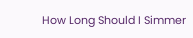How Long Should I Simmer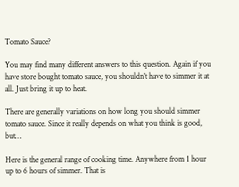Tomato Sauce?

You may find many different answers to this question. Again if you have store bought tomato sauce, you shouldn’t have to simmer it at all. Just bring it up to heat.

There are generally variations on how long you should simmer tomato sauce. Since it really depends on what you think is good, but…

Here is the general range of cooking time. Anywhere from 1 hour up to 6 hours of simmer. That is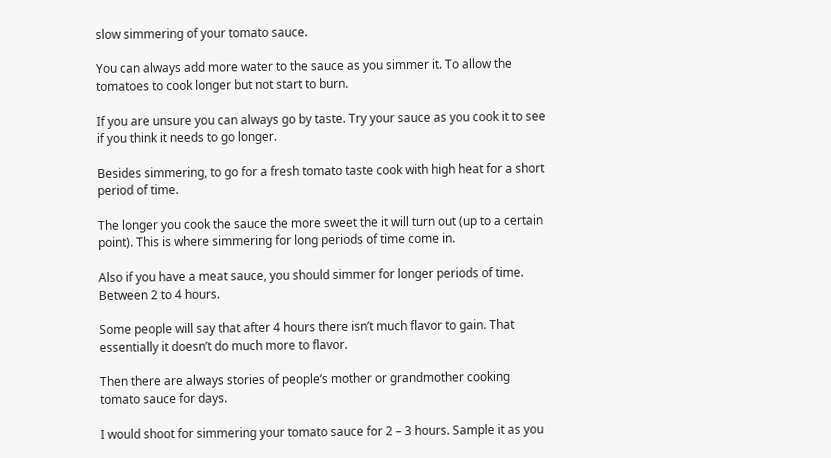slow simmering of your tomato sauce.

You can always add more water to the sauce as you simmer it. To allow the tomatoes to cook longer but not start to burn.

If you are unsure you can always go by taste. Try your sauce as you cook it to see if you think it needs to go longer.

Besides simmering, to go for a fresh tomato taste cook with high heat for a short period of time.

The longer you cook the sauce the more sweet the it will turn out (up to a certain point). This is where simmering for long periods of time come in.

Also if you have a meat sauce, you should simmer for longer periods of time. Between 2 to 4 hours.

Some people will say that after 4 hours there isn’t much flavor to gain. That essentially it doesn’t do much more to flavor.

Then there are always stories of people’s mother or grandmother cooking tomato sauce for days.

I would shoot for simmering your tomato sauce for 2 – 3 hours. Sample it as you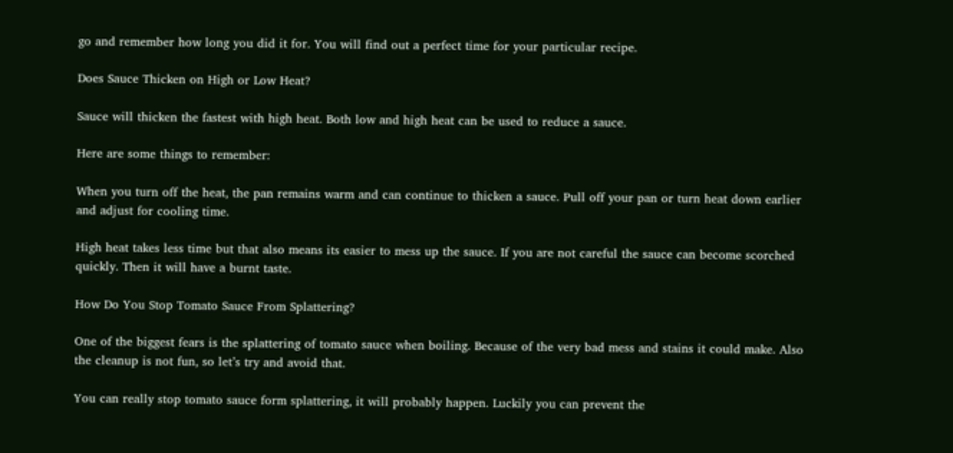go and remember how long you did it for. You will find out a perfect time for your particular recipe.

Does Sauce Thicken on High or Low Heat?

Sauce will thicken the fastest with high heat. Both low and high heat can be used to reduce a sauce.

Here are some things to remember:

When you turn off the heat, the pan remains warm and can continue to thicken a sauce. Pull off your pan or turn heat down earlier and adjust for cooling time.

High heat takes less time but that also means its easier to mess up the sauce. If you are not careful the sauce can become scorched quickly. Then it will have a burnt taste.

How Do You Stop Tomato Sauce From Splattering?

One of the biggest fears is the splattering of tomato sauce when boiling. Because of the very bad mess and stains it could make. Also the cleanup is not fun, so let’s try and avoid that.

You can really stop tomato sauce form splattering, it will probably happen. Luckily you can prevent the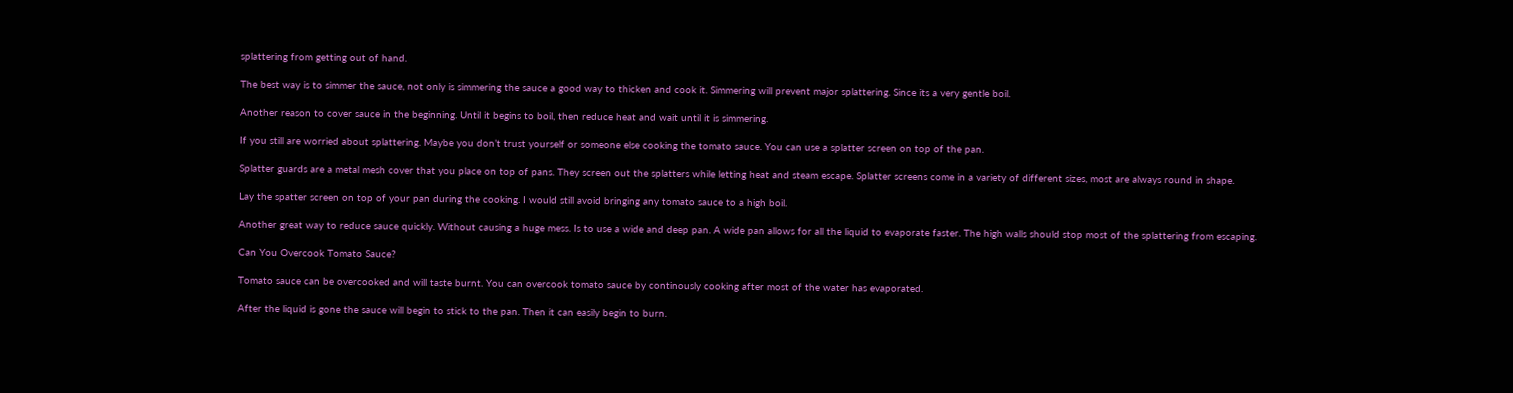splattering from getting out of hand.

The best way is to simmer the sauce, not only is simmering the sauce a good way to thicken and cook it. Simmering will prevent major splattering. Since its a very gentle boil.

Another reason to cover sauce in the beginning. Until it begins to boil, then reduce heat and wait until it is simmering.

If you still are worried about splattering. Maybe you don’t trust yourself or someone else cooking the tomato sauce. You can use a splatter screen on top of the pan.

Splatter guards are a metal mesh cover that you place on top of pans. They screen out the splatters while letting heat and steam escape. Splatter screens come in a variety of different sizes, most are always round in shape.

Lay the spatter screen on top of your pan during the cooking. I would still avoid bringing any tomato sauce to a high boil.

Another great way to reduce sauce quickly. Without causing a huge mess. Is to use a wide and deep pan. A wide pan allows for all the liquid to evaporate faster. The high walls should stop most of the splattering from escaping.

Can You Overcook Tomato Sauce?

Tomato sauce can be overcooked and will taste burnt. You can overcook tomato sauce by continously cooking after most of the water has evaporated.

After the liquid is gone the sauce will begin to stick to the pan. Then it can easily begin to burn.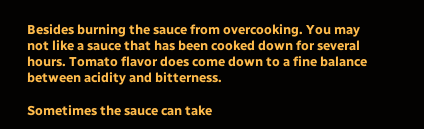Besides burning the sauce from overcooking. You may not like a sauce that has been cooked down for several hours. Tomato flavor does come down to a fine balance between acidity and bitterness.

Sometimes the sauce can take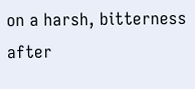on a harsh, bitterness after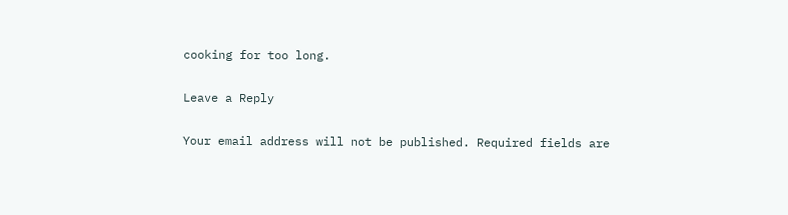cooking for too long.

Leave a Reply

Your email address will not be published. Required fields are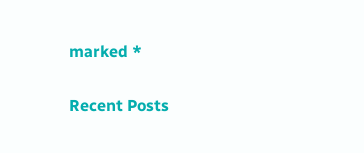marked *

Recent Posts